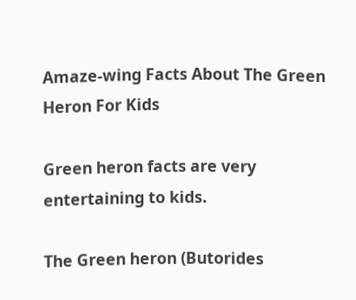Amaze-wing Facts About The Green Heron For Kids

Green heron facts are very entertaining to kids.

The Green heron (Butorides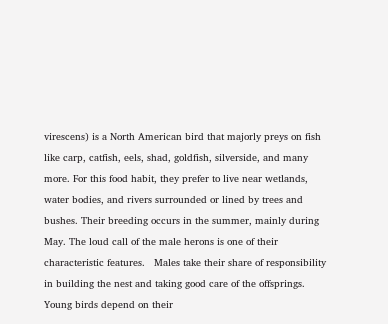virescens) is a North American bird that majorly preys on fish like carp, catfish, eels, shad, goldfish, silverside, and many more. For this food habit, they prefer to live near wetlands, water bodies, and rivers surrounded or lined by trees and bushes. Their breeding occurs in the summer, mainly during May. The loud call of the male herons is one of their characteristic features.   Males take their share of responsibility in building the nest and taking good care of the offsprings. Young birds depend on their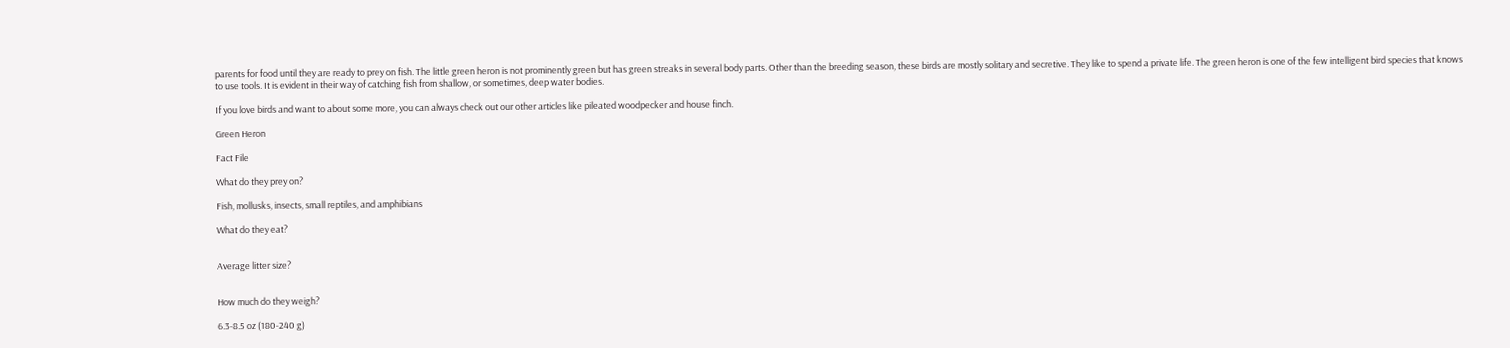parents for food until they are ready to prey on fish. The little green heron is not prominently green but has green streaks in several body parts. Other than the breeding season, these birds are mostly solitary and secretive. They like to spend a private life. The green heron is one of the few intelligent bird species that knows to use tools. It is evident in their way of catching fish from shallow, or sometimes, deep water bodies.

If you love birds and want to about some more, you can always check out our other articles like pileated woodpecker and house finch.

Green Heron

Fact File

What do they prey on?

Fish, mollusks, insects, small reptiles, and amphibians

What do they eat?


Average litter size?


How much do they weigh?

6.3-8.5 oz (180-240 g)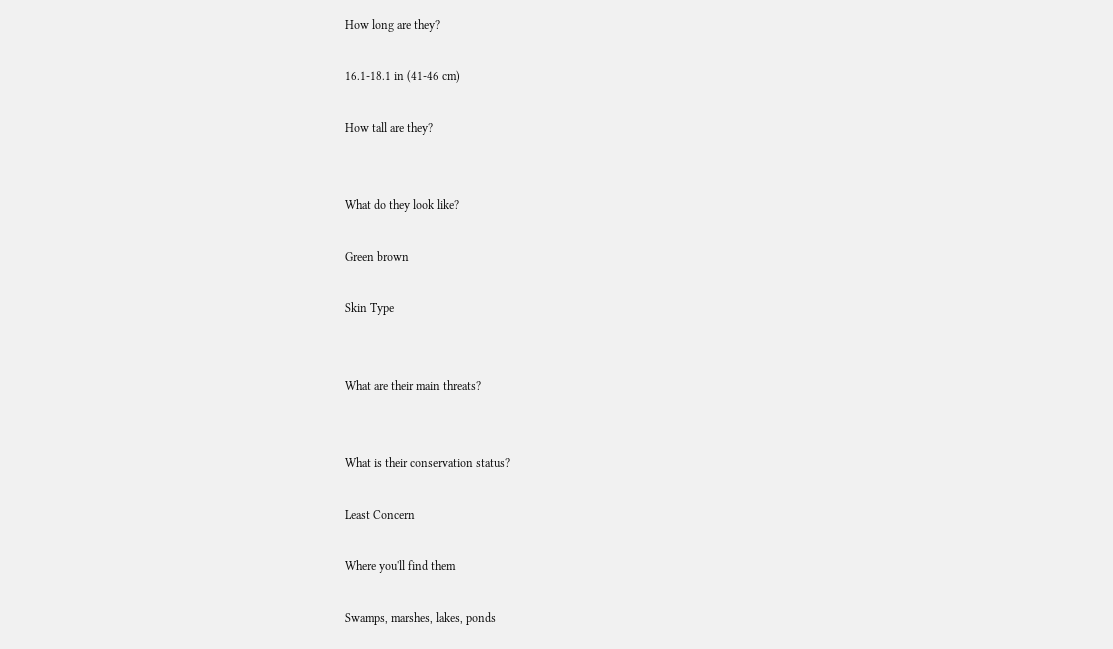How long are they?

16.1-18.1 in (41-46 cm)

How tall are they?


What do they look like?

Green brown

Skin Type


What are their main threats?


What is their conservation status?

Least Concern

Where you'll find them

Swamps, marshes, lakes, ponds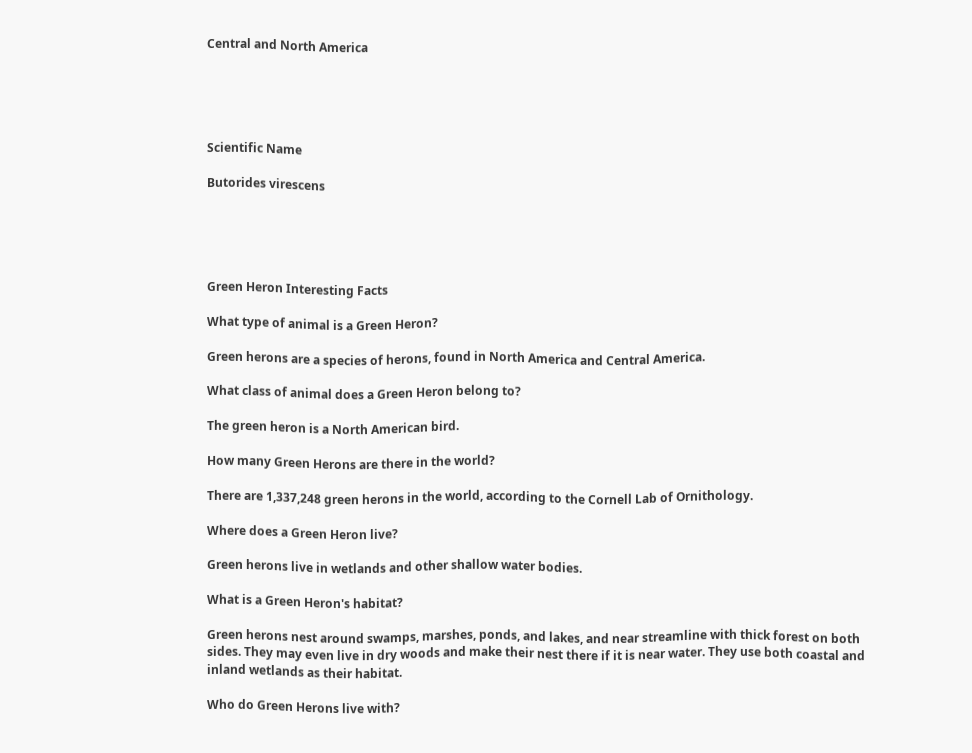Central and North America





Scientific Name

Butorides virescens





Green Heron Interesting Facts

What type of animal is a Green Heron?

Green herons are a species of herons, found in North America and Central America.

What class of animal does a Green Heron belong to?

The green heron is a North American bird.

How many Green Herons are there in the world?

There are 1,337,248 green herons in the world, according to the Cornell Lab of Ornithology.

Where does a Green Heron live?

Green herons live in wetlands and other shallow water bodies.

What is a Green Heron's habitat?

Green herons nest around swamps, marshes, ponds, and lakes, and near streamline with thick forest on both sides. They may even live in dry woods and make their nest there if it is near water. They use both coastal and inland wetlands as their habitat.

Who do Green Herons live with?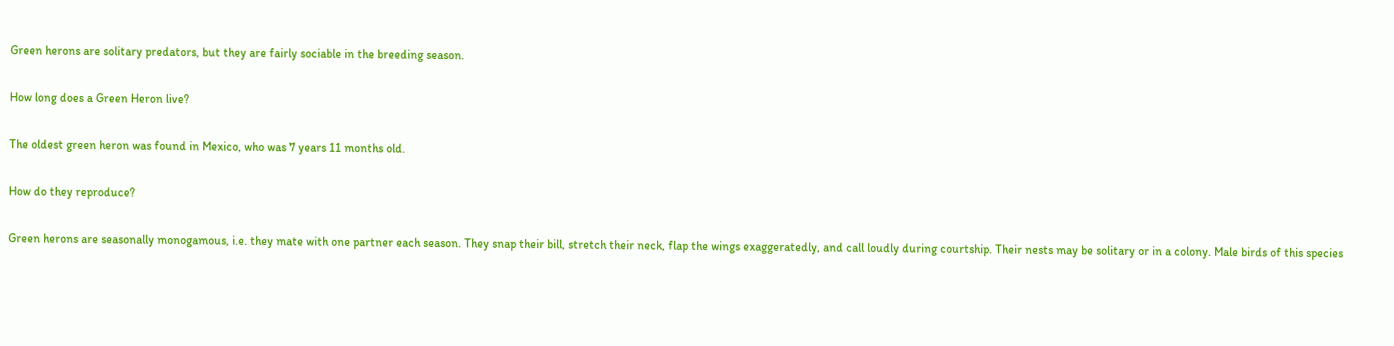Green herons are solitary predators, but they are fairly sociable in the breeding season.

How long does a Green Heron live?

The oldest green heron was found in Mexico, who was 7 years 11 months old.

How do they reproduce?

Green herons are seasonally monogamous, i.e. they mate with one partner each season. They snap their bill, stretch their neck, flap the wings exaggeratedly, and call loudly during courtship. Their nests may be solitary or in a colony. Male birds of this species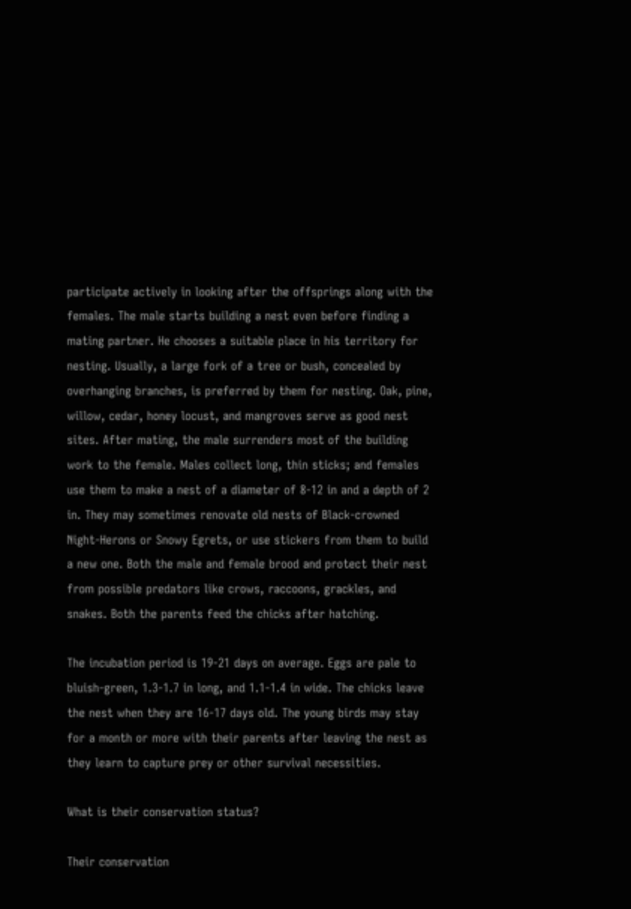participate actively in looking after the offsprings along with the females. The male starts building a nest even before finding a mating partner. He chooses a suitable place in his territory for nesting. Usually, a large fork of a tree or bush, concealed by overhanging branches, is preferred by them for nesting. Oak, pine, willow, cedar, honey locust, and mangroves serve as good nest sites. After mating, the male surrenders most of the building work to the female. Males collect long, thin sticks; and females use them to make a nest of a diameter of 8-12 in and a depth of 2 in. They may sometimes renovate old nests of Black-crowned Night-Herons or Snowy Egrets, or use stickers from them to build a new one. Both the male and female brood and protect their nest from possible predators like crows, raccoons, grackles, and snakes. Both the parents feed the chicks after hatching.

The incubation period is 19-21 days on average. Eggs are pale to bluish-green, 1.3-1.7 in long, and 1.1-1.4 in wide. The chicks leave the nest when they are 16-17 days old. The young birds may stay for a month or more with their parents after leaving the nest as they learn to capture prey or other survival necessities.

What is their conservation status?

Their conservation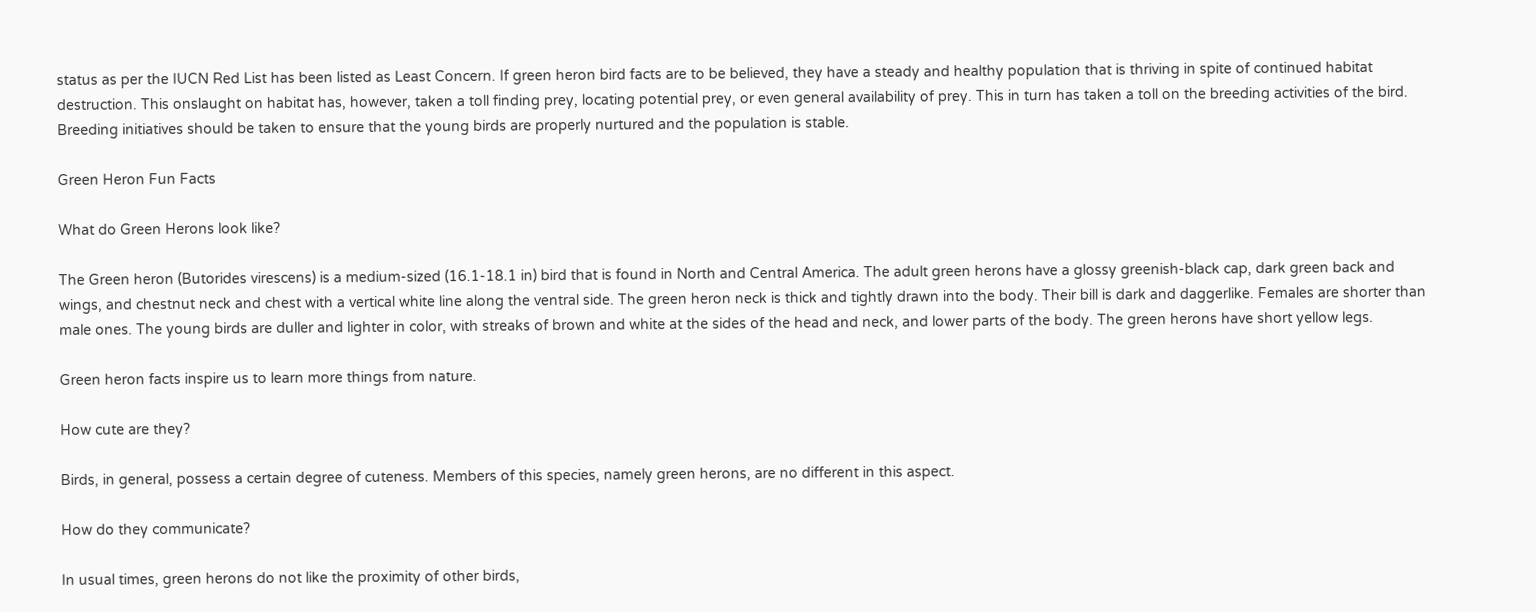status as per the IUCN Red List has been listed as Least Concern. If green heron bird facts are to be believed, they have a steady and healthy population that is thriving in spite of continued habitat destruction. This onslaught on habitat has, however, taken a toll finding prey, locating potential prey, or even general availability of prey. This in turn has taken a toll on the breeding activities of the bird. Breeding initiatives should be taken to ensure that the young birds are properly nurtured and the population is stable.

Green Heron Fun Facts

What do Green Herons look like?

The Green heron (Butorides virescens) is a medium-sized (16.1-18.1 in) bird that is found in North and Central America. The adult green herons have a glossy greenish-black cap, dark green back and wings, and chestnut neck and chest with a vertical white line along the ventral side. The green heron neck is thick and tightly drawn into the body. Their bill is dark and daggerlike. Females are shorter than male ones. The young birds are duller and lighter in color, with streaks of brown and white at the sides of the head and neck, and lower parts of the body. The green herons have short yellow legs.

Green heron facts inspire us to learn more things from nature.

How cute are they?

Birds, in general, possess a certain degree of cuteness. Members of this species, namely green herons, are no different in this aspect.

How do they communicate?

In usual times, green herons do not like the proximity of other birds,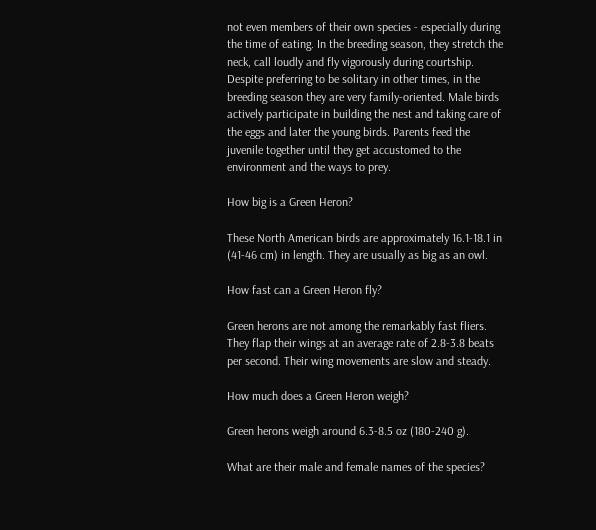not even members of their own species - especially during the time of eating. In the breeding season, they stretch the neck, call loudly and fly vigorously during courtship. Despite preferring to be solitary in other times, in the breeding season they are very family-oriented. Male birds actively participate in building the nest and taking care of the eggs and later the young birds. Parents feed the juvenile together until they get accustomed to the environment and the ways to prey.

How big is a Green Heron?

These North American birds are approximately 16.1-18.1 in (41-46 cm) in length. They are usually as big as an owl.

How fast can a Green Heron fly?

Green herons are not among the remarkably fast fliers. They flap their wings at an average rate of 2.8-3.8 beats per second. Their wing movements are slow and steady.

How much does a Green Heron weigh?

Green herons weigh around 6.3-8.5 oz (180-240 g).

What are their male and female names of the species?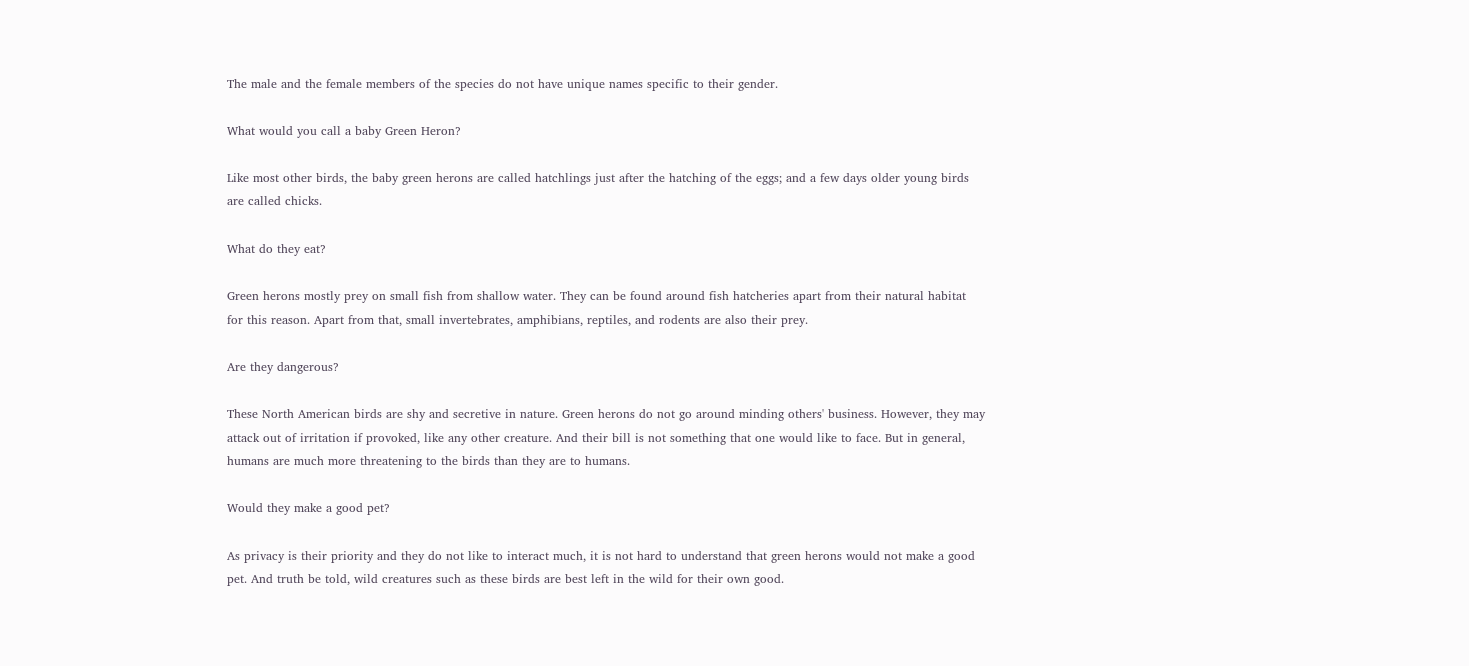The male and the female members of the species do not have unique names specific to their gender.

What would you call a baby Green Heron?

Like most other birds, the baby green herons are called hatchlings just after the hatching of the eggs; and a few days older young birds are called chicks.

What do they eat?

Green herons mostly prey on small fish from shallow water. They can be found around fish hatcheries apart from their natural habitat for this reason. Apart from that, small invertebrates, amphibians, reptiles, and rodents are also their prey.

Are they dangerous?

These North American birds are shy and secretive in nature. Green herons do not go around minding others' business. However, they may attack out of irritation if provoked, like any other creature. And their bill is not something that one would like to face. But in general, humans are much more threatening to the birds than they are to humans.

Would they make a good pet?

As privacy is their priority and they do not like to interact much, it is not hard to understand that green herons would not make a good pet. And truth be told, wild creatures such as these birds are best left in the wild for their own good.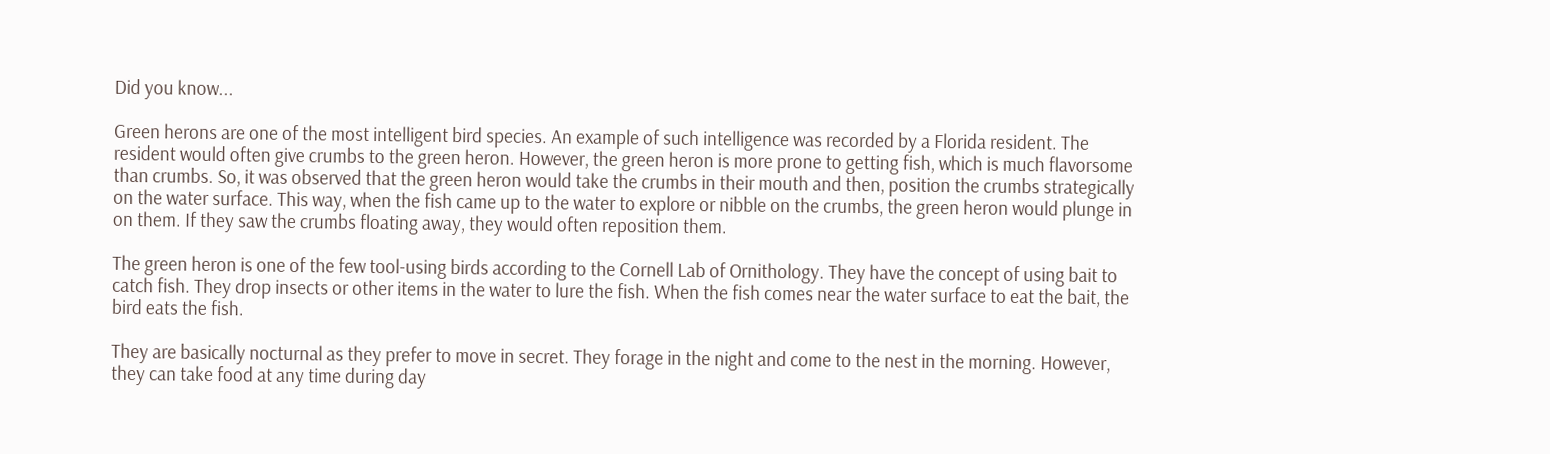Did you know...

Green herons are one of the most intelligent bird species. An example of such intelligence was recorded by a Florida resident. The resident would often give crumbs to the green heron. However, the green heron is more prone to getting fish, which is much flavorsome than crumbs. So, it was observed that the green heron would take the crumbs in their mouth and then, position the crumbs strategically on the water surface. This way, when the fish came up to the water to explore or nibble on the crumbs, the green heron would plunge in on them. If they saw the crumbs floating away, they would often reposition them.

The green heron is one of the few tool-using birds according to the Cornell Lab of Ornithology. They have the concept of using bait to catch fish. They drop insects or other items in the water to lure the fish. When the fish comes near the water surface to eat the bait, the bird eats the fish.

They are basically nocturnal as they prefer to move in secret. They forage in the night and come to the nest in the morning. However, they can take food at any time during day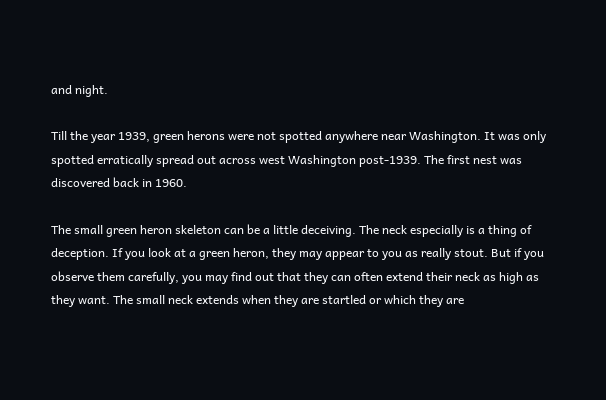and night.

Till the year 1939, green herons were not spotted anywhere near Washington. It was only spotted erratically spread out across west Washington post-1939. The first nest was discovered back in 1960.

The small green heron skeleton can be a little deceiving. The neck especially is a thing of deception. If you look at a green heron, they may appear to you as really stout. But if you observe them carefully, you may find out that they can often extend their neck as high as they want. The small neck extends when they are startled or which they are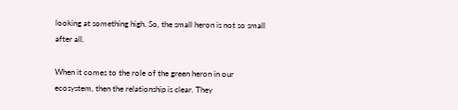looking at something high. So, the small heron is not so small after all.

When it comes to the role of the green heron in our ecosystem, then the relationship is clear. They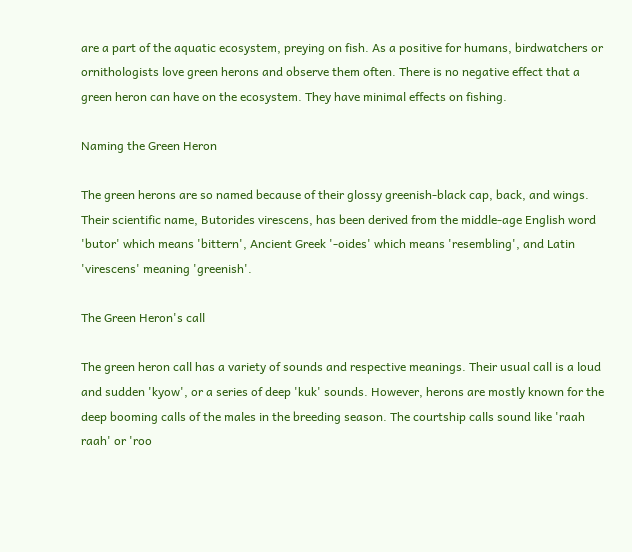are a part of the aquatic ecosystem, preying on fish. As a positive for humans, birdwatchers or ornithologists love green herons and observe them often. There is no negative effect that a green heron can have on the ecosystem. They have minimal effects on fishing.

Naming the Green Heron

The green herons are so named because of their glossy greenish-black cap, back, and wings. Their scientific name, Butorides virescens, has been derived from the middle-age English word 'butor' which means 'bittern', Ancient Greek '-oides' which means 'resembling', and Latin 'virescens' meaning 'greenish'.

The Green Heron's call

The green heron call has a variety of sounds and respective meanings. Their usual call is a loud and sudden 'kyow', or a series of deep 'kuk' sounds. However, herons are mostly known for the deep booming calls of the males in the breeding season. The courtship calls sound like 'raah raah' or 'roo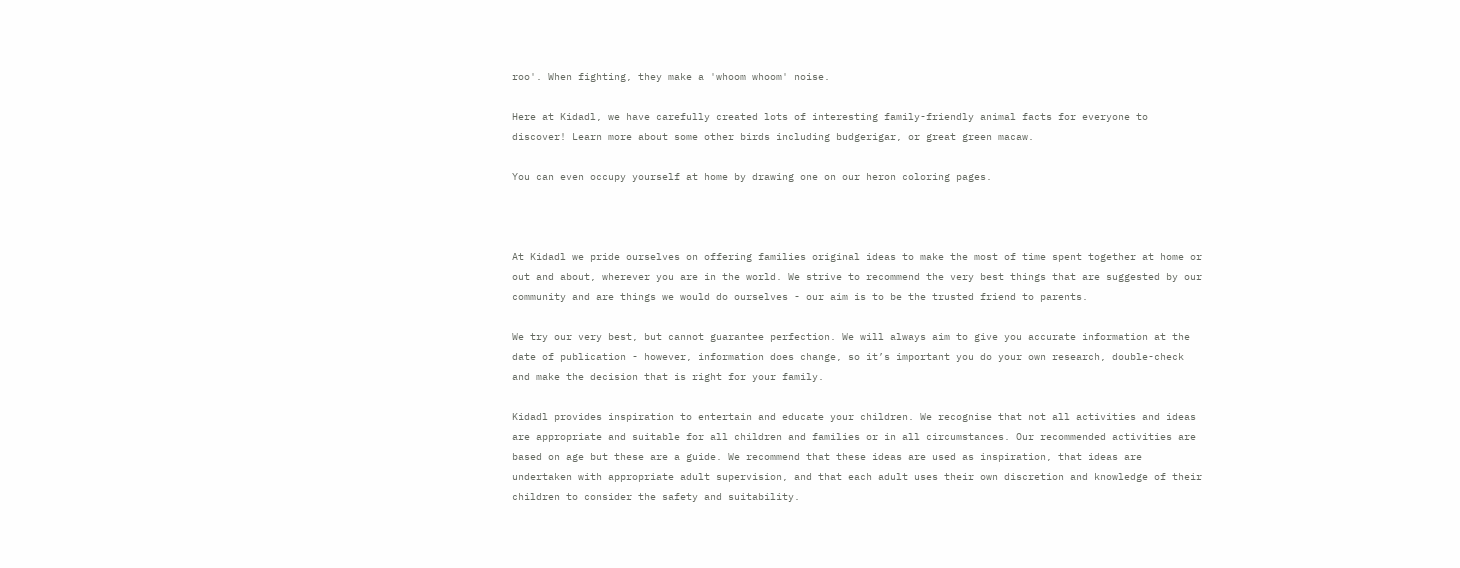roo'. When fighting, they make a 'whoom whoom' noise.

Here at Kidadl, we have carefully created lots of interesting family-friendly animal facts for everyone to discover! Learn more about some other birds including budgerigar, or great green macaw.

You can even occupy yourself at home by drawing one on our heron coloring pages.



At Kidadl we pride ourselves on offering families original ideas to make the most of time spent together at home or out and about, wherever you are in the world. We strive to recommend the very best things that are suggested by our community and are things we would do ourselves - our aim is to be the trusted friend to parents.

We try our very best, but cannot guarantee perfection. We will always aim to give you accurate information at the date of publication - however, information does change, so it’s important you do your own research, double-check and make the decision that is right for your family.

Kidadl provides inspiration to entertain and educate your children. We recognise that not all activities and ideas are appropriate and suitable for all children and families or in all circumstances. Our recommended activities are based on age but these are a guide. We recommend that these ideas are used as inspiration, that ideas are undertaken with appropriate adult supervision, and that each adult uses their own discretion and knowledge of their children to consider the safety and suitability.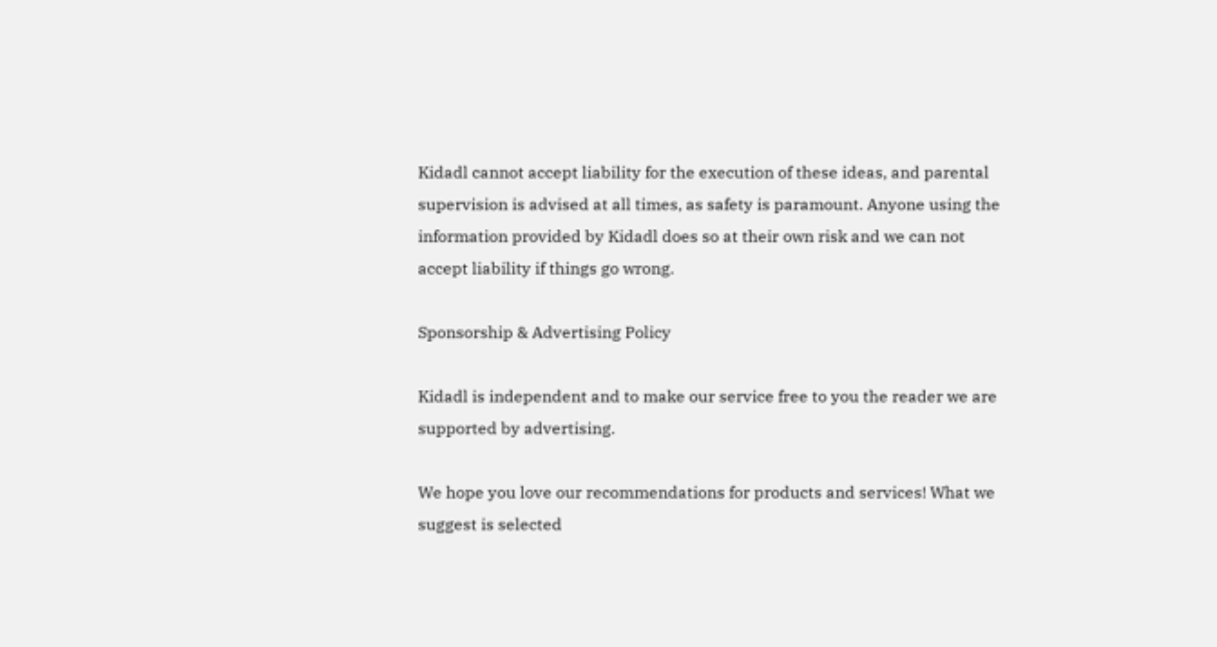Kidadl cannot accept liability for the execution of these ideas, and parental supervision is advised at all times, as safety is paramount. Anyone using the information provided by Kidadl does so at their own risk and we can not accept liability if things go wrong.

Sponsorship & Advertising Policy

Kidadl is independent and to make our service free to you the reader we are supported by advertising.

We hope you love our recommendations for products and services! What we suggest is selected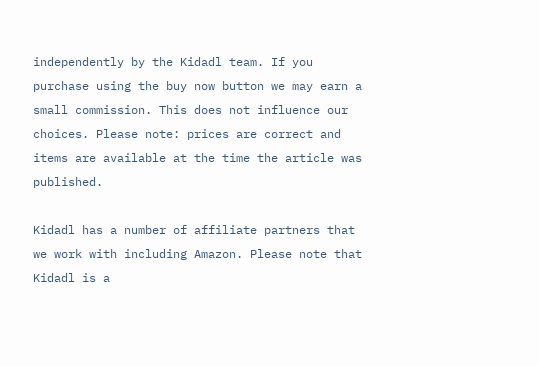independently by the Kidadl team. If you purchase using the buy now button we may earn a small commission. This does not influence our choices. Please note: prices are correct and items are available at the time the article was published.

Kidadl has a number of affiliate partners that we work with including Amazon. Please note that Kidadl is a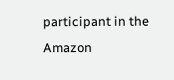participant in the Amazon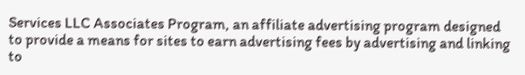Services LLC Associates Program, an affiliate advertising program designed to provide a means for sites to earn advertising fees by advertising and linking to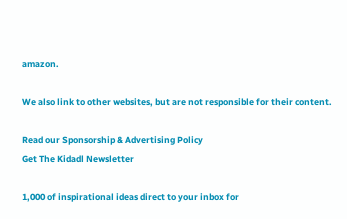amazon.

We also link to other websites, but are not responsible for their content.

Read our Sponsorship & Advertising Policy
Get The Kidadl Newsletter

1,000 of inspirational ideas direct to your inbox for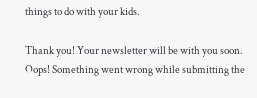things to do with your kids.

Thank you! Your newsletter will be with you soon.
Oops! Something went wrong while submitting the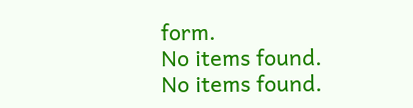form.
No items found.
No items found.